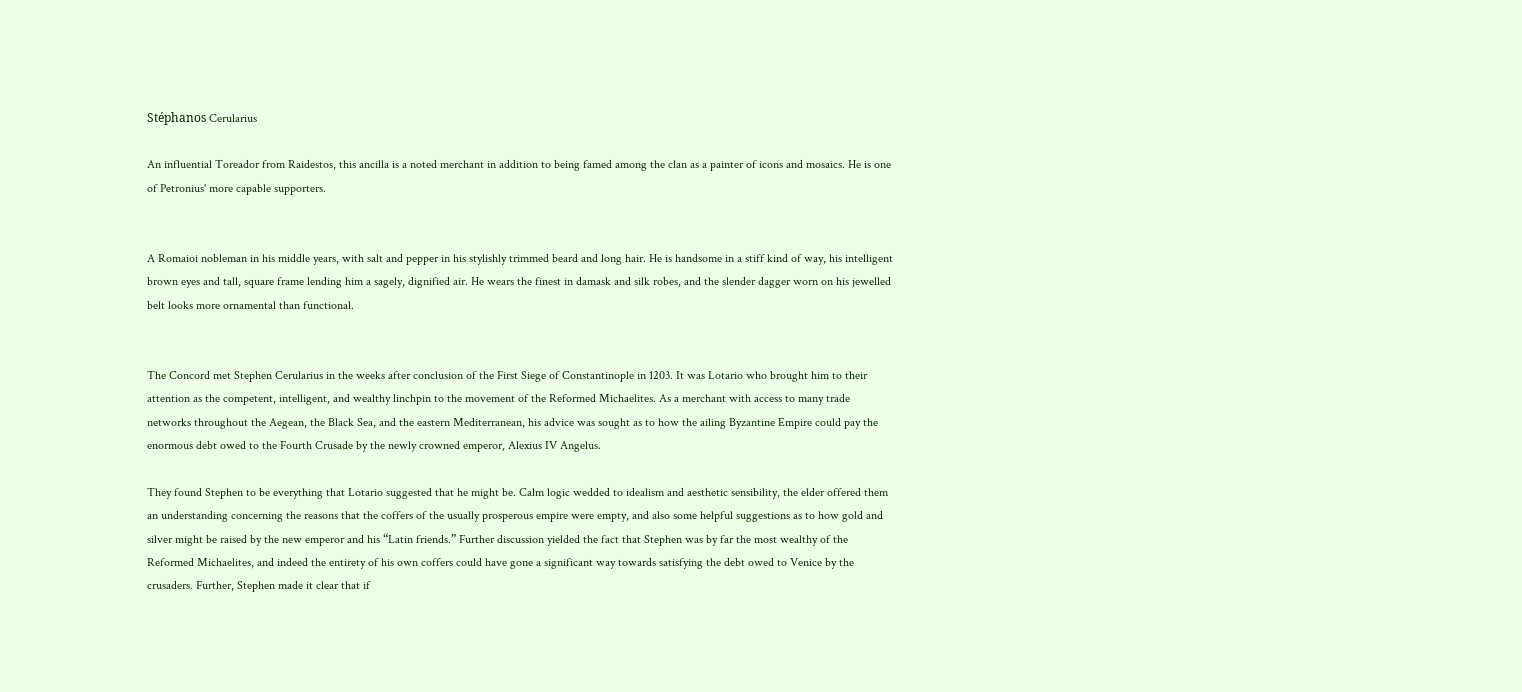Stéphanos Cerularius

An influential Toreador from Raidestos, this ancilla is a noted merchant in addition to being famed among the clan as a painter of icons and mosaics. He is one of Petronius' more capable supporters.


A Romaioi nobleman in his middle years, with salt and pepper in his stylishly trimmed beard and long hair. He is handsome in a stiff kind of way, his intelligent brown eyes and tall, square frame lending him a sagely, dignified air. He wears the finest in damask and silk robes, and the slender dagger worn on his jewelled belt looks more ornamental than functional.


The Concord met Stephen Cerularius in the weeks after conclusion of the First Siege of Constantinople in 1203. It was Lotario who brought him to their attention as the competent, intelligent, and wealthy linchpin to the movement of the Reformed Michaelites. As a merchant with access to many trade networks throughout the Aegean, the Black Sea, and the eastern Mediterranean, his advice was sought as to how the ailing Byzantine Empire could pay the enormous debt owed to the Fourth Crusade by the newly crowned emperor, Alexius IV Angelus.

They found Stephen to be everything that Lotario suggested that he might be. Calm logic wedded to idealism and aesthetic sensibility, the elder offered them an understanding concerning the reasons that the coffers of the usually prosperous empire were empty, and also some helpful suggestions as to how gold and silver might be raised by the new emperor and his “Latin friends.” Further discussion yielded the fact that Stephen was by far the most wealthy of the Reformed Michaelites, and indeed the entirety of his own coffers could have gone a significant way towards satisfying the debt owed to Venice by the crusaders. Further, Stephen made it clear that if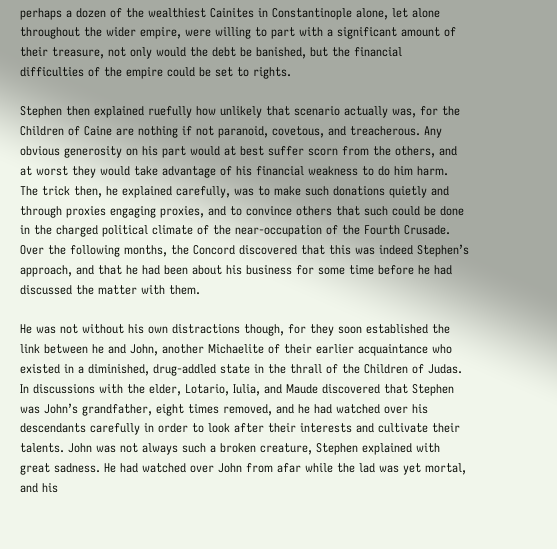perhaps a dozen of the wealthiest Cainites in Constantinople alone, let alone throughout the wider empire, were willing to part with a significant amount of their treasure, not only would the debt be banished, but the financial difficulties of the empire could be set to rights.

Stephen then explained ruefully how unlikely that scenario actually was, for the Children of Caine are nothing if not paranoid, covetous, and treacherous. Any obvious generosity on his part would at best suffer scorn from the others, and at worst they would take advantage of his financial weakness to do him harm. The trick then, he explained carefully, was to make such donations quietly and through proxies engaging proxies, and to convince others that such could be done in the charged political climate of the near-occupation of the Fourth Crusade. Over the following months, the Concord discovered that this was indeed Stephen’s approach, and that he had been about his business for some time before he had discussed the matter with them.

He was not without his own distractions though, for they soon established the link between he and John, another Michaelite of their earlier acquaintance who existed in a diminished, drug-addled state in the thrall of the Children of Judas. In discussions with the elder, Lotario, Iulia, and Maude discovered that Stephen was John’s grandfather, eight times removed, and he had watched over his descendants carefully in order to look after their interests and cultivate their talents. John was not always such a broken creature, Stephen explained with great sadness. He had watched over John from afar while the lad was yet mortal, and his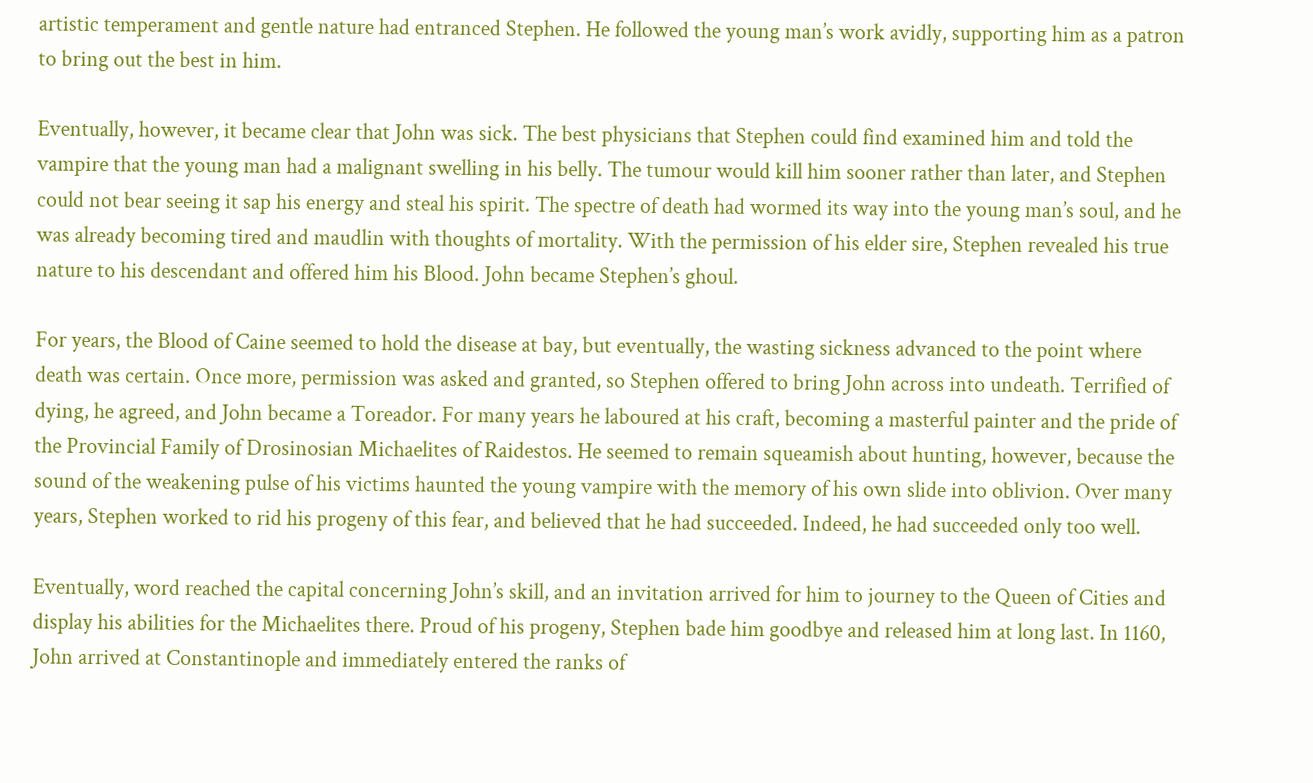artistic temperament and gentle nature had entranced Stephen. He followed the young man’s work avidly, supporting him as a patron to bring out the best in him.

Eventually, however, it became clear that John was sick. The best physicians that Stephen could find examined him and told the vampire that the young man had a malignant swelling in his belly. The tumour would kill him sooner rather than later, and Stephen could not bear seeing it sap his energy and steal his spirit. The spectre of death had wormed its way into the young man’s soul, and he was already becoming tired and maudlin with thoughts of mortality. With the permission of his elder sire, Stephen revealed his true nature to his descendant and offered him his Blood. John became Stephen’s ghoul.

For years, the Blood of Caine seemed to hold the disease at bay, but eventually, the wasting sickness advanced to the point where death was certain. Once more, permission was asked and granted, so Stephen offered to bring John across into undeath. Terrified of dying, he agreed, and John became a Toreador. For many years he laboured at his craft, becoming a masterful painter and the pride of the Provincial Family of Drosinosian Michaelites of Raidestos. He seemed to remain squeamish about hunting, however, because the sound of the weakening pulse of his victims haunted the young vampire with the memory of his own slide into oblivion. Over many years, Stephen worked to rid his progeny of this fear, and believed that he had succeeded. Indeed, he had succeeded only too well.

Eventually, word reached the capital concerning John’s skill, and an invitation arrived for him to journey to the Queen of Cities and display his abilities for the Michaelites there. Proud of his progeny, Stephen bade him goodbye and released him at long last. In 1160, John arrived at Constantinople and immediately entered the ranks of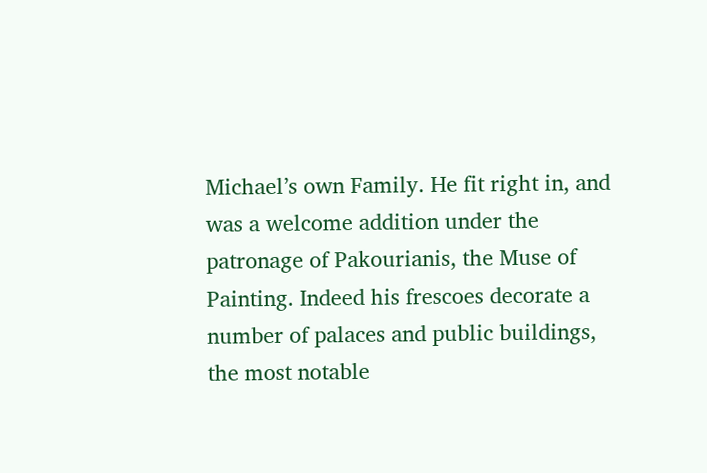Michael’s own Family. He fit right in, and was a welcome addition under the patronage of Pakourianis, the Muse of Painting. Indeed his frescoes decorate a number of palaces and public buildings, the most notable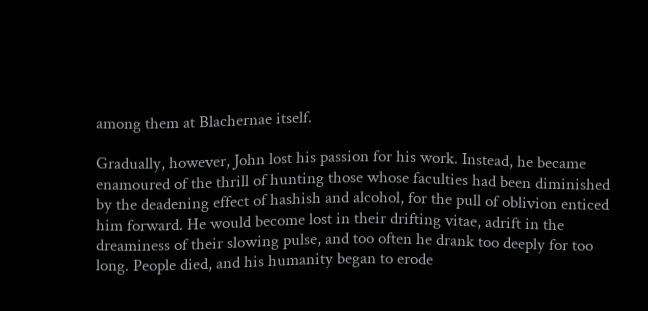among them at Blachernae itself.

Gradually, however, John lost his passion for his work. Instead, he became enamoured of the thrill of hunting those whose faculties had been diminished by the deadening effect of hashish and alcohol, for the pull of oblivion enticed him forward. He would become lost in their drifting vitae, adrift in the dreaminess of their slowing pulse, and too often he drank too deeply for too long. People died, and his humanity began to erode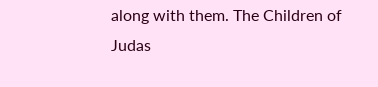along with them. The Children of Judas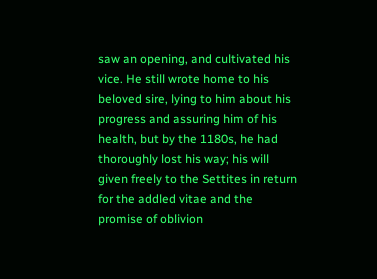saw an opening, and cultivated his vice. He still wrote home to his beloved sire, lying to him about his progress and assuring him of his health, but by the 1180s, he had thoroughly lost his way; his will given freely to the Settites in return for the addled vitae and the promise of oblivion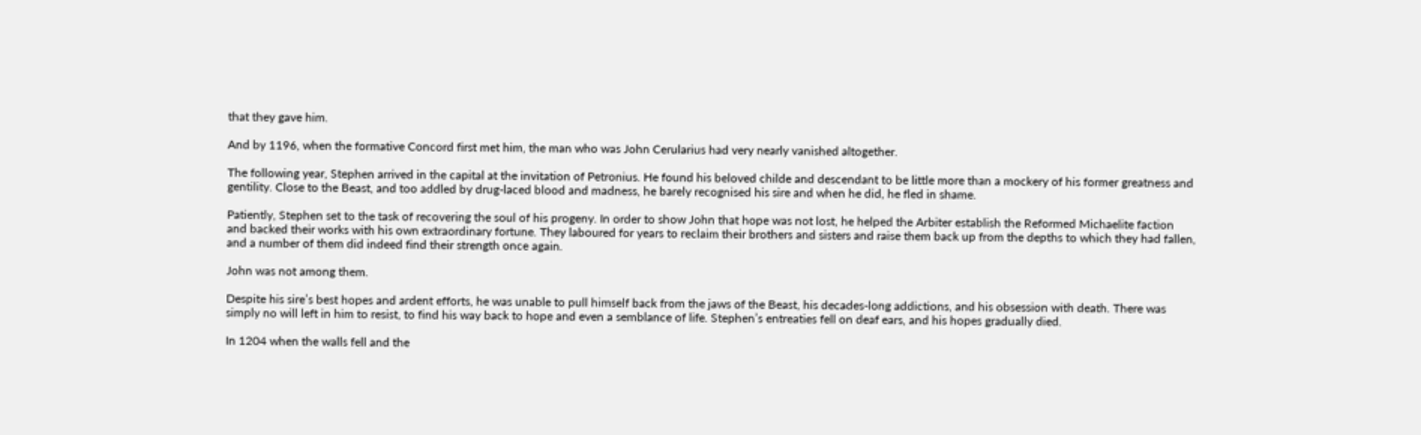that they gave him.

And by 1196, when the formative Concord first met him, the man who was John Cerularius had very nearly vanished altogether.

The following year, Stephen arrived in the capital at the invitation of Petronius. He found his beloved childe and descendant to be little more than a mockery of his former greatness and gentility. Close to the Beast, and too addled by drug-laced blood and madness, he barely recognised his sire and when he did, he fled in shame.

Patiently, Stephen set to the task of recovering the soul of his progeny. In order to show John that hope was not lost, he helped the Arbiter establish the Reformed Michaelite faction and backed their works with his own extraordinary fortune. They laboured for years to reclaim their brothers and sisters and raise them back up from the depths to which they had fallen, and a number of them did indeed find their strength once again.

John was not among them.

Despite his sire’s best hopes and ardent efforts, he was unable to pull himself back from the jaws of the Beast, his decades-long addictions, and his obsession with death. There was simply no will left in him to resist, to find his way back to hope and even a semblance of life. Stephen’s entreaties fell on deaf ears, and his hopes gradually died.

In 1204 when the walls fell and the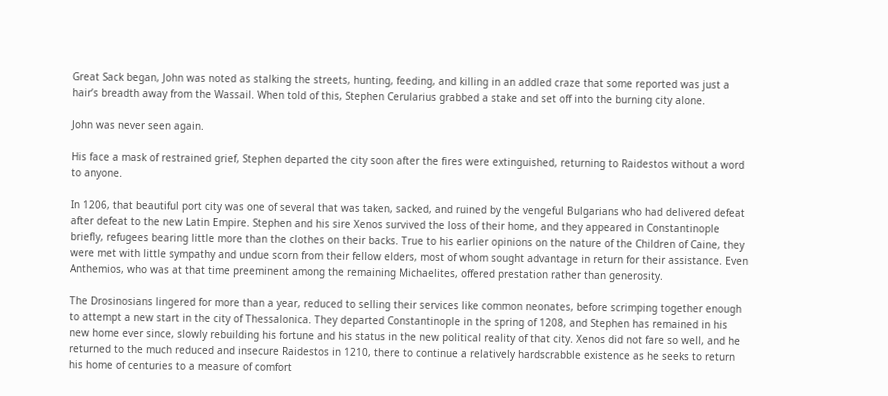Great Sack began, John was noted as stalking the streets, hunting, feeding, and killing in an addled craze that some reported was just a hair’s breadth away from the Wassail. When told of this, Stephen Cerularius grabbed a stake and set off into the burning city alone.

John was never seen again.

His face a mask of restrained grief, Stephen departed the city soon after the fires were extinguished, returning to Raidestos without a word to anyone.

In 1206, that beautiful port city was one of several that was taken, sacked, and ruined by the vengeful Bulgarians who had delivered defeat after defeat to the new Latin Empire. Stephen and his sire Xenos survived the loss of their home, and they appeared in Constantinople briefly, refugees bearing little more than the clothes on their backs. True to his earlier opinions on the nature of the Children of Caine, they were met with little sympathy and undue scorn from their fellow elders, most of whom sought advantage in return for their assistance. Even Anthemios, who was at that time preeminent among the remaining Michaelites, offered prestation rather than generosity.

The Drosinosians lingered for more than a year, reduced to selling their services like common neonates, before scrimping together enough to attempt a new start in the city of Thessalonica. They departed Constantinople in the spring of 1208, and Stephen has remained in his new home ever since, slowly rebuilding his fortune and his status in the new political reality of that city. Xenos did not fare so well, and he returned to the much reduced and insecure Raidestos in 1210, there to continue a relatively hardscrabble existence as he seeks to return his home of centuries to a measure of comfort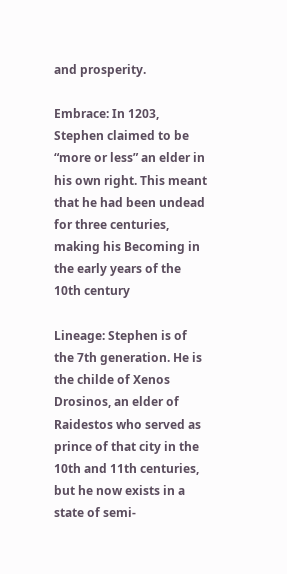and prosperity.

Embrace: In 1203, Stephen claimed to be “more or less” an elder in his own right. This meant that he had been undead for three centuries, making his Becoming in the early years of the 10th century

Lineage: Stephen is of the 7th generation. He is the childe of Xenos Drosinos, an elder of Raidestos who served as prince of that city in the 10th and 11th centuries, but he now exists in a state of semi-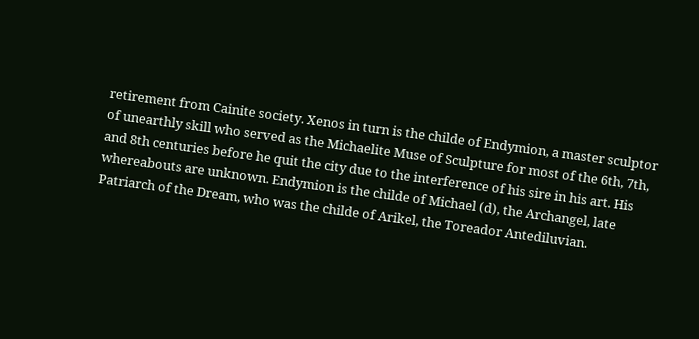retirement from Cainite society. Xenos in turn is the childe of Endymion, a master sculptor of unearthly skill who served as the Michaelite Muse of Sculpture for most of the 6th, 7th, and 8th centuries before he quit the city due to the interference of his sire in his art. His whereabouts are unknown. Endymion is the childe of Michael (d), the Archangel, late Patriarch of the Dream, who was the childe of Arikel, the Toreador Antediluvian.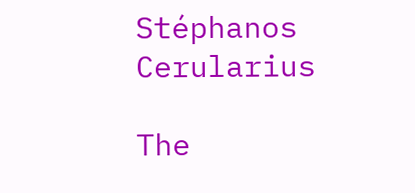Stéphanos Cerularius

The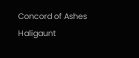Concord of Ashes Haligaunt